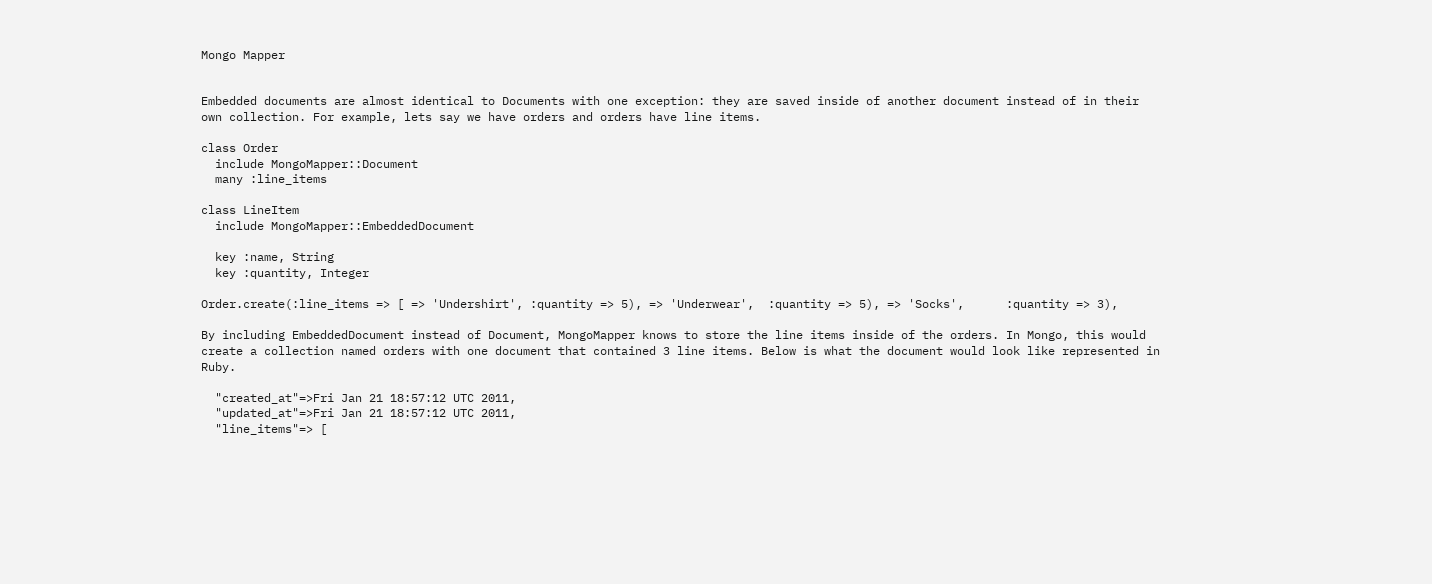Mongo Mapper


Embedded documents are almost identical to Documents with one exception: they are saved inside of another document instead of in their own collection. For example, lets say we have orders and orders have line items.

class Order
  include MongoMapper::Document
  many :line_items

class LineItem
  include MongoMapper::EmbeddedDocument

  key :name, String
  key :quantity, Integer

Order.create(:line_items => [ => 'Undershirt', :quantity => 5), => 'Underwear',  :quantity => 5), => 'Socks',      :quantity => 3),

By including EmbeddedDocument instead of Document, MongoMapper knows to store the line items inside of the orders. In Mongo, this would create a collection named orders with one document that contained 3 line items. Below is what the document would look like represented in Ruby.

  "created_at"=>Fri Jan 21 18:57:12 UTC 2011,
  "updated_at"=>Fri Jan 21 18:57:12 UTC 2011,
  "line_items"=> [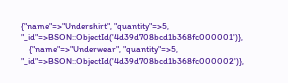{"name"=>"Undershirt", "quantity"=>5, "_id"=>BSON::ObjectId('4d39d708bcd1b368fc000001')},
    {"name"=>"Underwear", "quantity"=>5, "_id"=>BSON::ObjectId('4d39d708bcd1b368fc000002')},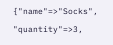{"name"=>"Socks", "quantity"=>3,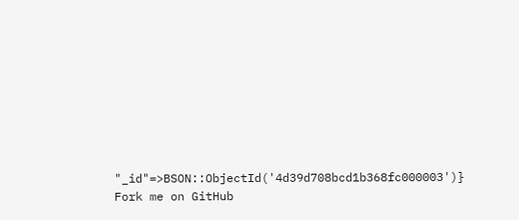"_id"=>BSON::ObjectId('4d39d708bcd1b368fc000003')}
Fork me on GitHub